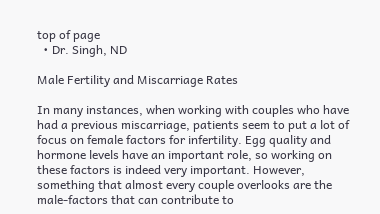top of page
  • Dr. Singh, ND

Male Fertility and Miscarriage Rates

In many instances, when working with couples who have had a previous miscarriage, patients seem to put a lot of focus on female factors for infertility. Egg quality and hormone levels have an important role, so working on these factors is indeed very important. However, something that almost every couple overlooks are the male-factors that can contribute to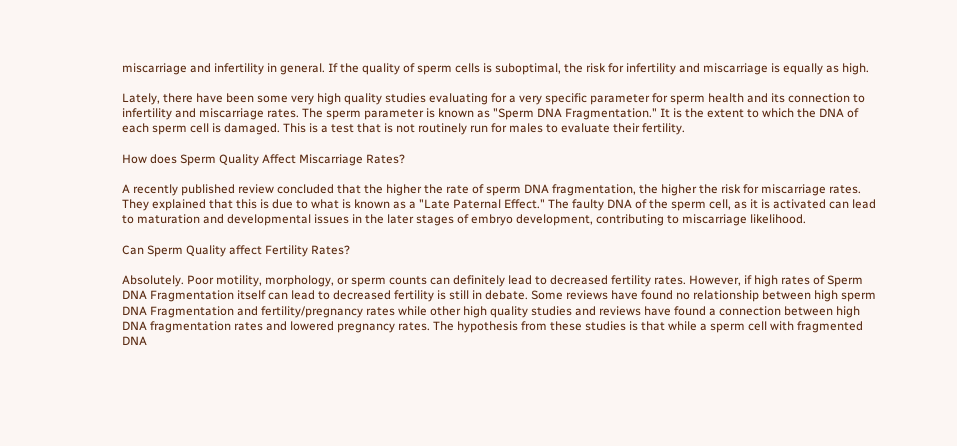miscarriage and infertility in general. If the quality of sperm cells is suboptimal, the risk for infertility and miscarriage is equally as high.

Lately, there have been some very high quality studies evaluating for a very specific parameter for sperm health and its connection to infertility and miscarriage rates. The sperm parameter is known as "Sperm DNA Fragmentation." It is the extent to which the DNA of each sperm cell is damaged. This is a test that is not routinely run for males to evaluate their fertility.

How does Sperm Quality Affect Miscarriage Rates?

A recently published review concluded that the higher the rate of sperm DNA fragmentation, the higher the risk for miscarriage rates. They explained that this is due to what is known as a "Late Paternal Effect." The faulty DNA of the sperm cell, as it is activated can lead to maturation and developmental issues in the later stages of embryo development, contributing to miscarriage likelihood.

Can Sperm Quality affect Fertility Rates?

Absolutely. Poor motility, morphology, or sperm counts can definitely lead to decreased fertility rates. However, if high rates of Sperm DNA Fragmentation itself can lead to decreased fertility is still in debate. Some reviews have found no relationship between high sperm DNA Fragmentation and fertility/pregnancy rates while other high quality studies and reviews have found a connection between high DNA fragmentation rates and lowered pregnancy rates. The hypothesis from these studies is that while a sperm cell with fragmented DNA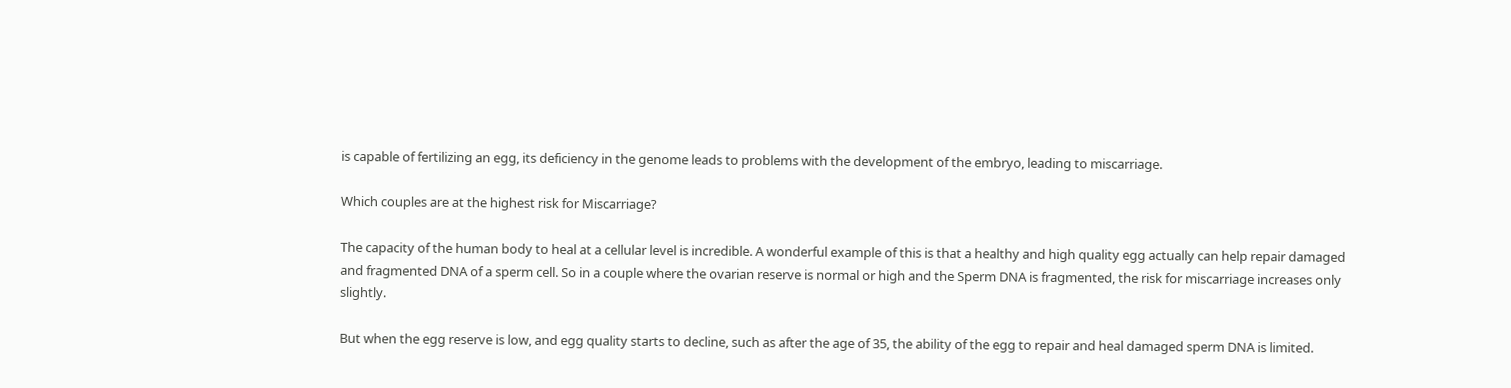is capable of fertilizing an egg, its deficiency in the genome leads to problems with the development of the embryo, leading to miscarriage.

Which couples are at the highest risk for Miscarriage?

The capacity of the human body to heal at a cellular level is incredible. A wonderful example of this is that a healthy and high quality egg actually can help repair damaged and fragmented DNA of a sperm cell. So in a couple where the ovarian reserve is normal or high and the Sperm DNA is fragmented, the risk for miscarriage increases only slightly.

But when the egg reserve is low, and egg quality starts to decline, such as after the age of 35, the ability of the egg to repair and heal damaged sperm DNA is limited.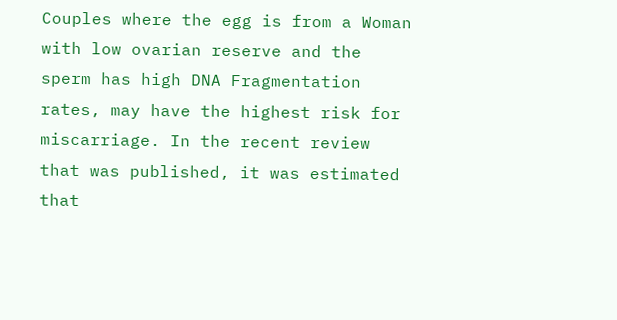Couples where the egg is from a Woman with low ovarian reserve and the sperm has high DNA Fragmentation rates, may have the highest risk for miscarriage. In the recent review that was published, it was estimated that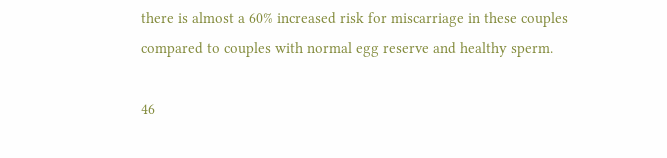there is almost a 60% increased risk for miscarriage in these couples compared to couples with normal egg reserve and healthy sperm.

46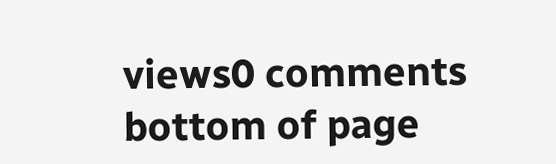views0 comments
bottom of page